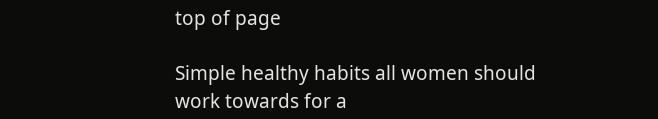top of page

Simple healthy habits all women should work towards for a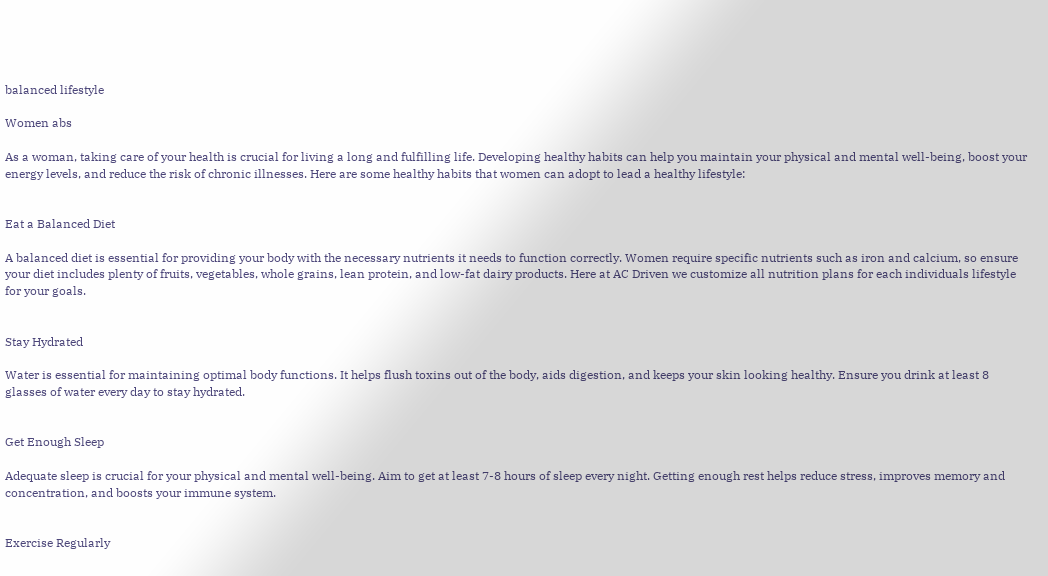balanced lifestyle

Women abs

As a woman, taking care of your health is crucial for living a long and fulfilling life. Developing healthy habits can help you maintain your physical and mental well-being, boost your energy levels, and reduce the risk of chronic illnesses. Here are some healthy habits that women can adopt to lead a healthy lifestyle:


Eat a Balanced Diet

A balanced diet is essential for providing your body with the necessary nutrients it needs to function correctly. Women require specific nutrients such as iron and calcium, so ensure your diet includes plenty of fruits, vegetables, whole grains, lean protein, and low-fat dairy products. Here at AC Driven we customize all nutrition plans for each individuals lifestyle for your goals.


Stay Hydrated

Water is essential for maintaining optimal body functions. It helps flush toxins out of the body, aids digestion, and keeps your skin looking healthy. Ensure you drink at least 8 glasses of water every day to stay hydrated.


Get Enough Sleep

Adequate sleep is crucial for your physical and mental well-being. Aim to get at least 7-8 hours of sleep every night. Getting enough rest helps reduce stress, improves memory and concentration, and boosts your immune system.


Exercise Regularly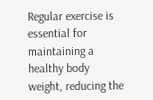Regular exercise is essential for maintaining a healthy body weight, reducing the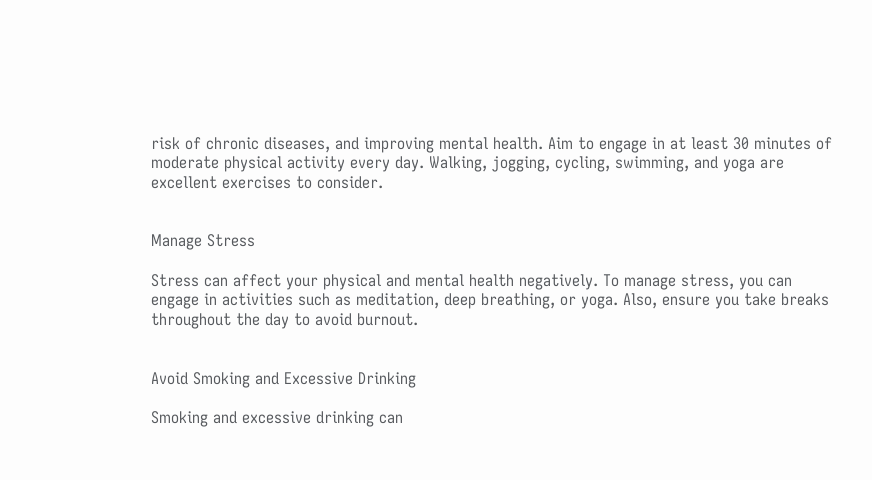risk of chronic diseases, and improving mental health. Aim to engage in at least 30 minutes of moderate physical activity every day. Walking, jogging, cycling, swimming, and yoga are excellent exercises to consider.


Manage Stress

Stress can affect your physical and mental health negatively. To manage stress, you can engage in activities such as meditation, deep breathing, or yoga. Also, ensure you take breaks throughout the day to avoid burnout.


Avoid Smoking and Excessive Drinking

Smoking and excessive drinking can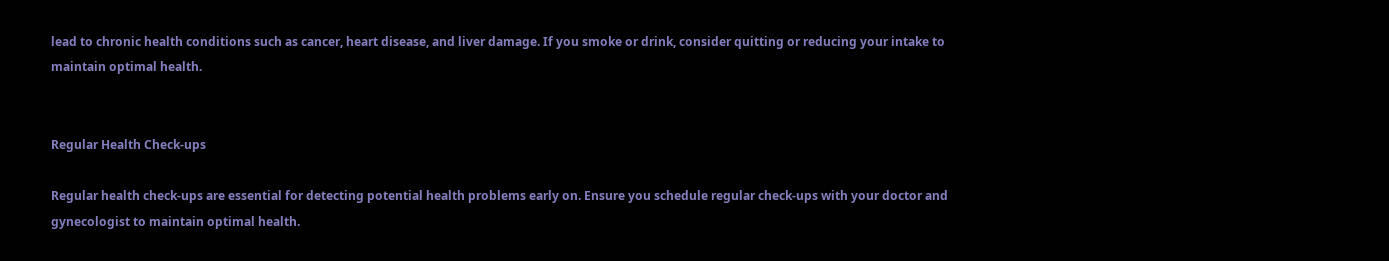lead to chronic health conditions such as cancer, heart disease, and liver damage. If you smoke or drink, consider quitting or reducing your intake to maintain optimal health.


Regular Health Check-ups

Regular health check-ups are essential for detecting potential health problems early on. Ensure you schedule regular check-ups with your doctor and gynecologist to maintain optimal health.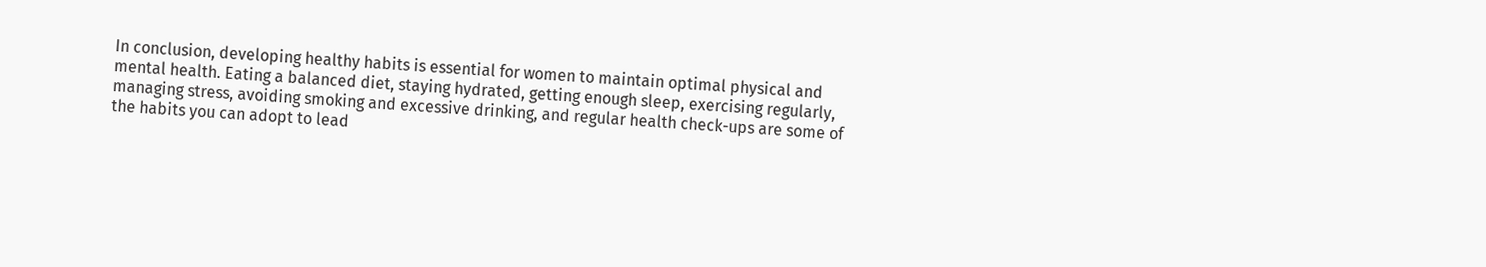In conclusion, developing healthy habits is essential for women to maintain optimal physical and mental health. Eating a balanced diet, staying hydrated, getting enough sleep, exercising regularly, managing stress, avoiding smoking and excessive drinking, and regular health check-ups are some of the habits you can adopt to lead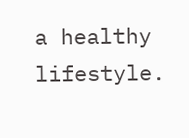a healthy lifestyle.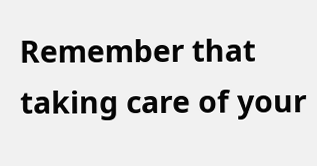Remember that taking care of your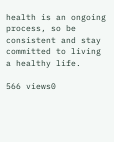health is an ongoing process, so be consistent and stay committed to living a healthy life.

566 views0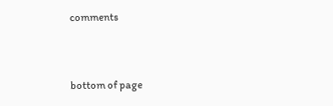comments


bottom of page